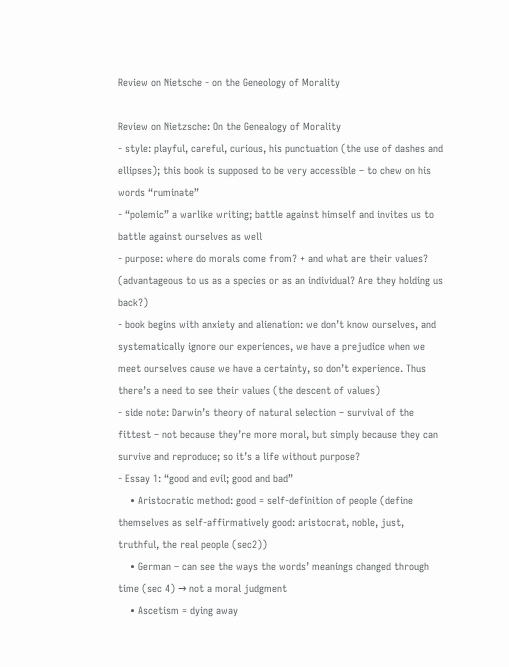Review on Nietsche - on the Geneology of Morality

Review on Nietzsche: On the Genealogy of Morality
- style: playful, careful, curious, his punctuation (the use of dashes and ellipses); this book is supposed to be very accessible – to chew on his words “ruminate”
- “polemic” a warlike writing; battle against himself and invites us to battle against ourselves as well
- purpose: where do morals come from? + and what are their values? (advantageous to us as a species or as an individual? Are they holding us back?)
- book begins with anxiety and alienation: we don’t know ourselves, and systematically ignore our experiences, we have a prejudice when we meet ourselves cause we have a certainty, so don’t experience. Thus there’s a need to see their values (the descent of values)
- side note: Darwin’s theory of natural selection – survival of the fittest – not because they’re more moral, but simply because they can survive and reproduce; so it’s a life without purpose?
- Essay 1: “good and evil; good and bad”
    • Aristocratic method: good = self-definition of people (define themselves as self-affirmatively good: aristocrat, noble, just, truthful, the real people (sec2))
    • German – can see the ways the words’ meanings changed through time (sec 4) → not a moral judgment
    • Ascetism = dying away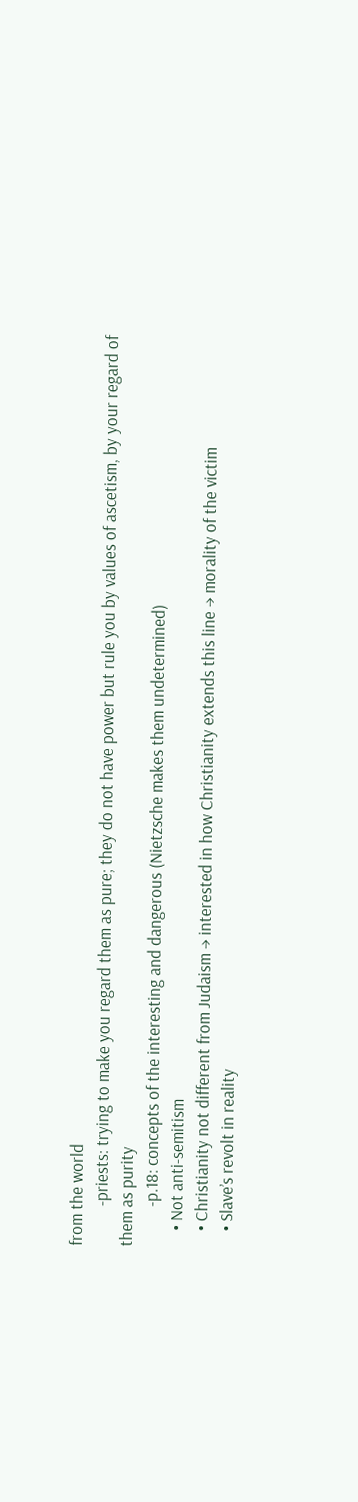from the world
          -priests: trying to make you regard them as pure; they do not have power but rule you by values of ascetism, by your regard of them as purity
          -p.18: concepts of the interesting and dangerous (Nietzsche makes them undetermined)
    • Not anti-semitism
    • Christianity not different from Judaism → interested in how Christianity extends this line → morality of the victim
    • Slave’s revolt in reality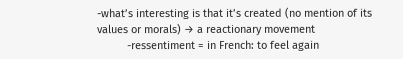-what’s interesting is that it’s created (no mention of its values or morals) → a reactionary movement
          -ressentiment = in French: to feel again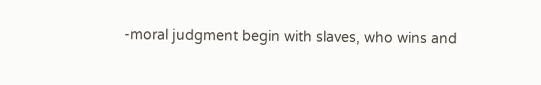-moral judgment begin with slaves, who wins and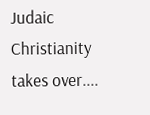Judaic Christianity takes over....